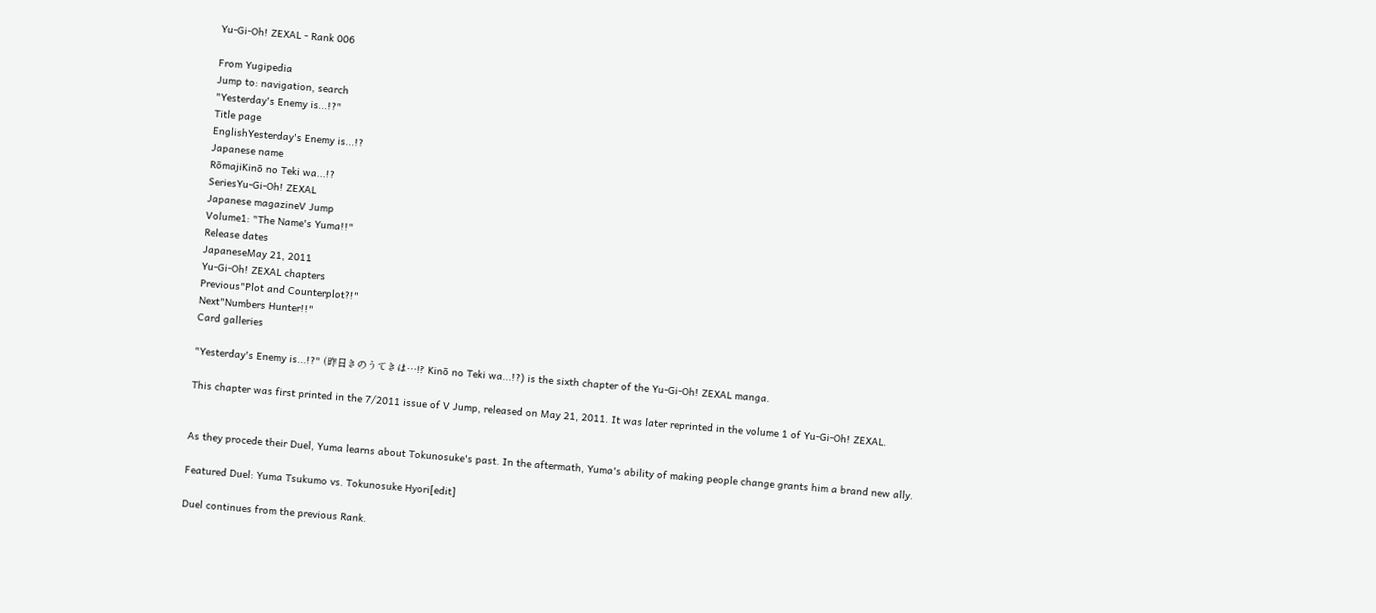Yu-Gi-Oh! ZEXAL - Rank 006

From Yugipedia
Jump to: navigation, search
"Yesterday's Enemy is...!?"
Title page
EnglishYesterday's Enemy is...!?
Japanese name
RōmajiKinō no Teki wa...!?
SeriesYu-Gi-Oh! ZEXAL
Japanese magazineV Jump
Volume1: "The Name's Yuma!!"
Release dates
JapaneseMay 21, 2011
Yu-Gi-Oh! ZEXAL chapters
Previous"Plot and Counterplot?!"
Next"Numbers Hunter!!"
Card galleries

"Yesterday's Enemy is...!?" (昨日きのうてきは…!? Kinō no Teki wa...!?) is the sixth chapter of the Yu-Gi-Oh! ZEXAL manga.

This chapter was first printed in the 7/2011 issue of V Jump, released on May 21, 2011. It was later reprinted in the volume 1 of Yu-Gi-Oh! ZEXAL.


As they procede their Duel, Yuma learns about Tokunosuke's past. In the aftermath, Yuma's ability of making people change grants him a brand new ally.

Featured Duel: Yuma Tsukumo vs. Tokunosuke Hyori[edit]

Duel continues from the previous Rank.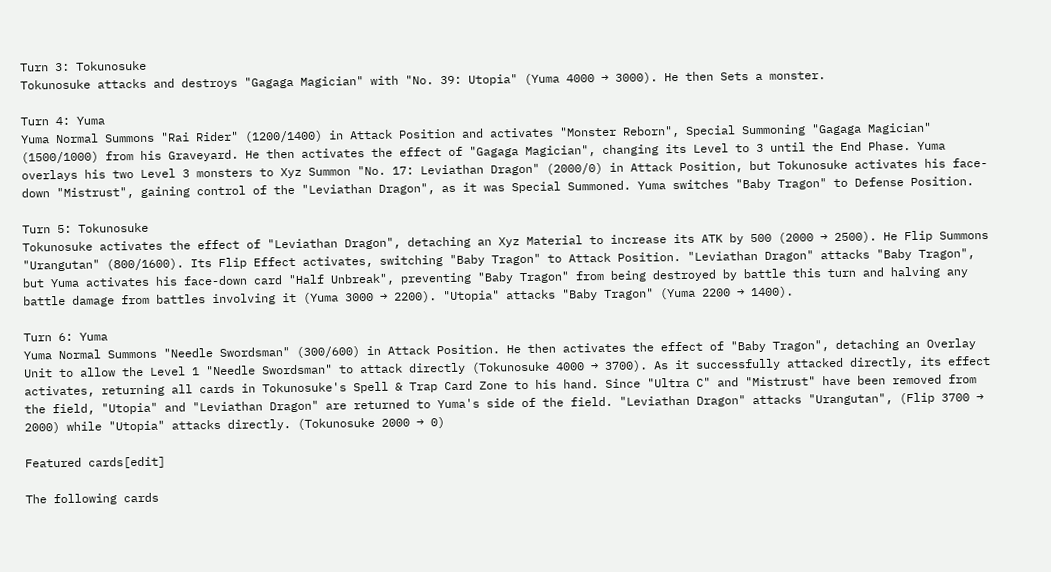Turn 3: Tokunosuke
Tokunosuke attacks and destroys "Gagaga Magician" with "No. 39: Utopia" (Yuma 4000 → 3000). He then Sets a monster.

Turn 4: Yuma
Yuma Normal Summons "Rai Rider" (1200/1400) in Attack Position and activates "Monster Reborn", Special Summoning "Gagaga Magician" (1500/1000) from his Graveyard. He then activates the effect of "Gagaga Magician", changing its Level to 3 until the End Phase. Yuma overlays his two Level 3 monsters to Xyz Summon "No. 17: Leviathan Dragon" (2000/0) in Attack Position, but Tokunosuke activates his face-down "Mistrust", gaining control of the "Leviathan Dragon", as it was Special Summoned. Yuma switches "Baby Tragon" to Defense Position.

Turn 5: Tokunosuke
Tokunosuke activates the effect of "Leviathan Dragon", detaching an Xyz Material to increase its ATK by 500 (2000 → 2500). He Flip Summons "Urangutan" (800/1600). Its Flip Effect activates, switching "Baby Tragon" to Attack Position. "Leviathan Dragon" attacks "Baby Tragon", but Yuma activates his face-down card "Half Unbreak", preventing "Baby Tragon" from being destroyed by battle this turn and halving any battle damage from battles involving it (Yuma 3000 → 2200). "Utopia" attacks "Baby Tragon" (Yuma 2200 → 1400).

Turn 6: Yuma
Yuma Normal Summons "Needle Swordsman" (300/600) in Attack Position. He then activates the effect of "Baby Tragon", detaching an Overlay Unit to allow the Level 1 "Needle Swordsman" to attack directly (Tokunosuke 4000 → 3700). As it successfully attacked directly, its effect activates, returning all cards in Tokunosuke's Spell & Trap Card Zone to his hand. Since "Ultra C" and "Mistrust" have been removed from the field, "Utopia" and "Leviathan Dragon" are returned to Yuma's side of the field. "Leviathan Dragon" attacks "Urangutan", (Flip 3700 → 2000) while "Utopia" attacks directly. (Tokunosuke 2000 → 0)

Featured cards[edit]

The following cards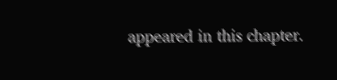appeared in this chapter.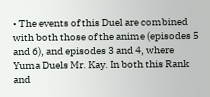• The events of this Duel are combined with both those of the anime (episodes 5 and 6), and episodes 3 and 4, where Yuma Duels Mr. Kay. In both this Rank and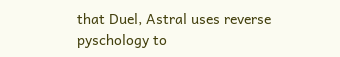that Duel, Astral uses reverse pyschology to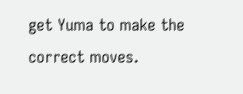get Yuma to make the correct moves.